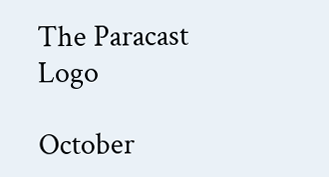The Paracast Logo

October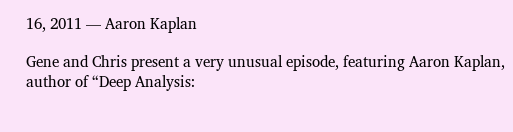16, 2011 — Aaron Kaplan

Gene and Chris present a very unusual episode, featuring Aaron Kaplan, author of “Deep Analysis: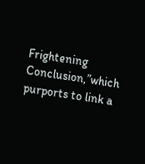Frightening Conclusion,”which purports to link a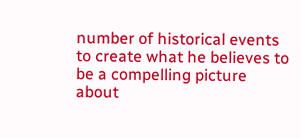number of historical events to create what he believes to be a compelling picture about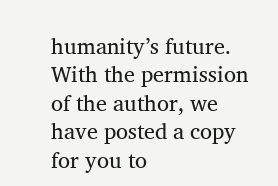humanity’s future. With the permission of the author, we have posted a copy for you to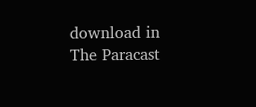download in The Paracast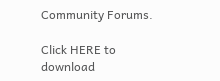Community Forums.

Click HERE to download